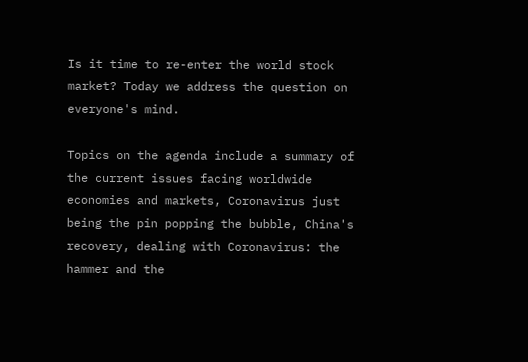Is it time to re-enter the world stock market? Today we address the question on everyone's mind.

Topics on the agenda include a summary of the current issues facing worldwide economies and markets, Coronavirus just being the pin popping the bubble, China's recovery, dealing with Coronavirus: the hammer and the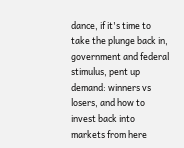dance, if it's time to take the plunge back in, government and federal stimulus, pent up demand: winners vs losers, and how to invest back into markets from here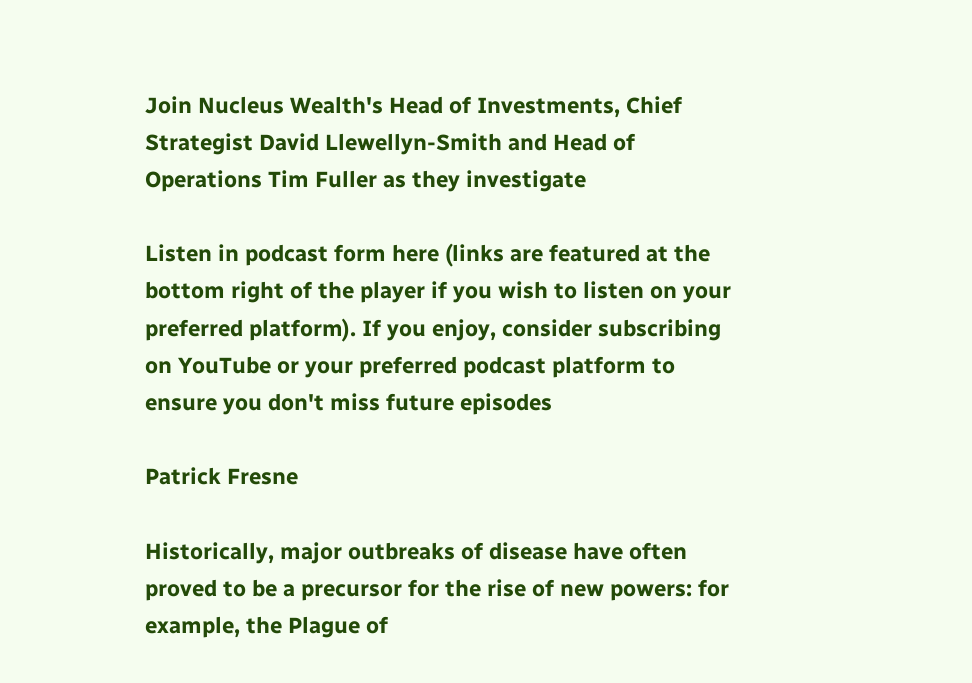Join Nucleus Wealth's Head of Investments, Chief Strategist David Llewellyn-Smith and Head of Operations Tim Fuller as they investigate

Listen in podcast form here (links are featured at the bottom right of the player if you wish to listen on your preferred platform). If you enjoy, consider subscribing on YouTube or your preferred podcast platform to ensure you don't miss future episodes

Patrick Fresne

Historically, major outbreaks of disease have often proved to be a precursor for the rise of new powers: for example, the Plague of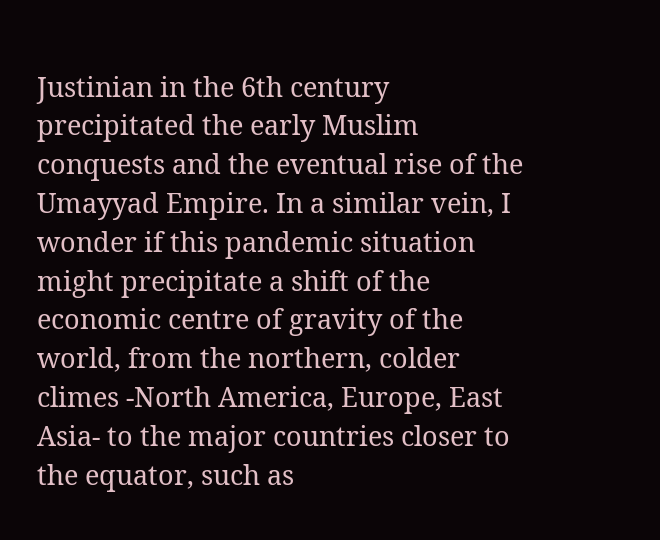Justinian in the 6th century precipitated the early Muslim conquests and the eventual rise of the Umayyad Empire. In a similar vein, I wonder if this pandemic situation might precipitate a shift of the economic centre of gravity of the world, from the northern, colder climes -North America, Europe, East Asia- to the major countries closer to the equator, such as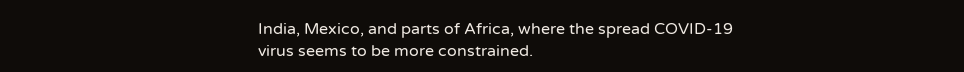India, Mexico, and parts of Africa, where the spread COVID-19 virus seems to be more constrained.